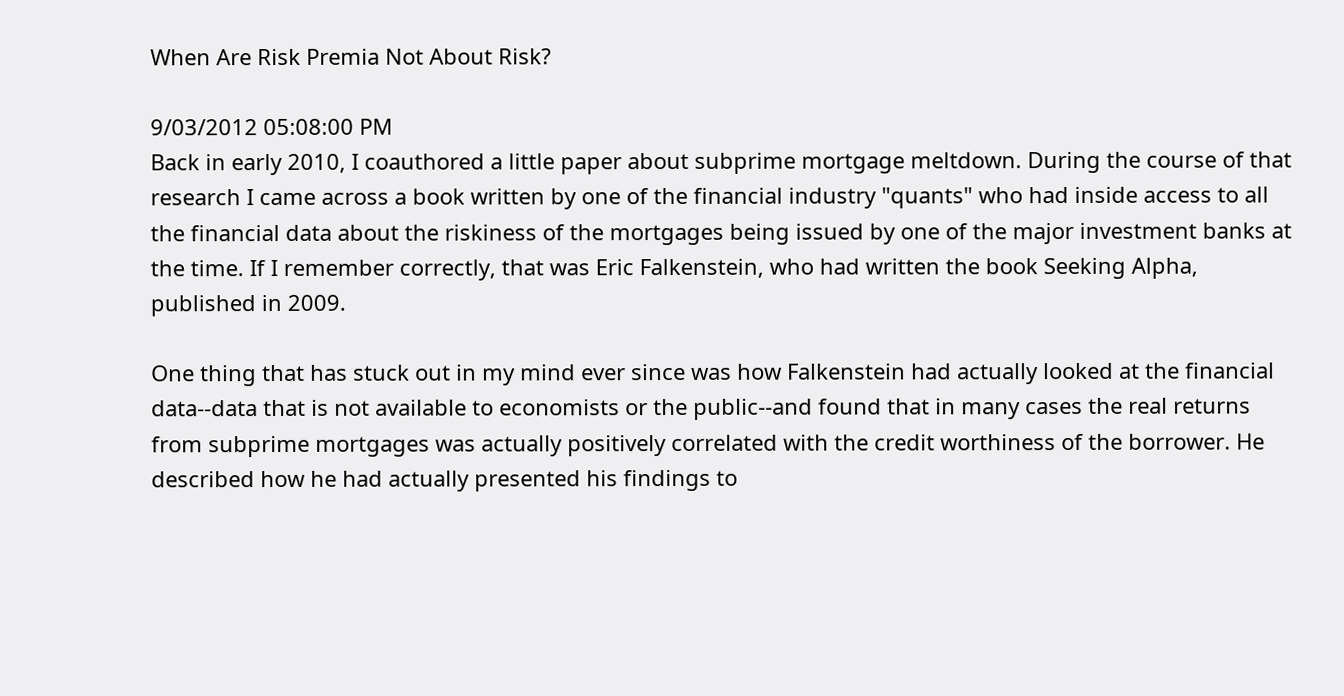When Are Risk Premia Not About Risk?

9/03/2012 05:08:00 PM
Back in early 2010, I coauthored a little paper about subprime mortgage meltdown. During the course of that research I came across a book written by one of the financial industry "quants" who had inside access to all the financial data about the riskiness of the mortgages being issued by one of the major investment banks at the time. If I remember correctly, that was Eric Falkenstein, who had written the book Seeking Alpha, published in 2009.

One thing that has stuck out in my mind ever since was how Falkenstein had actually looked at the financial data--data that is not available to economists or the public--and found that in many cases the real returns from subprime mortgages was actually positively correlated with the credit worthiness of the borrower. He described how he had actually presented his findings to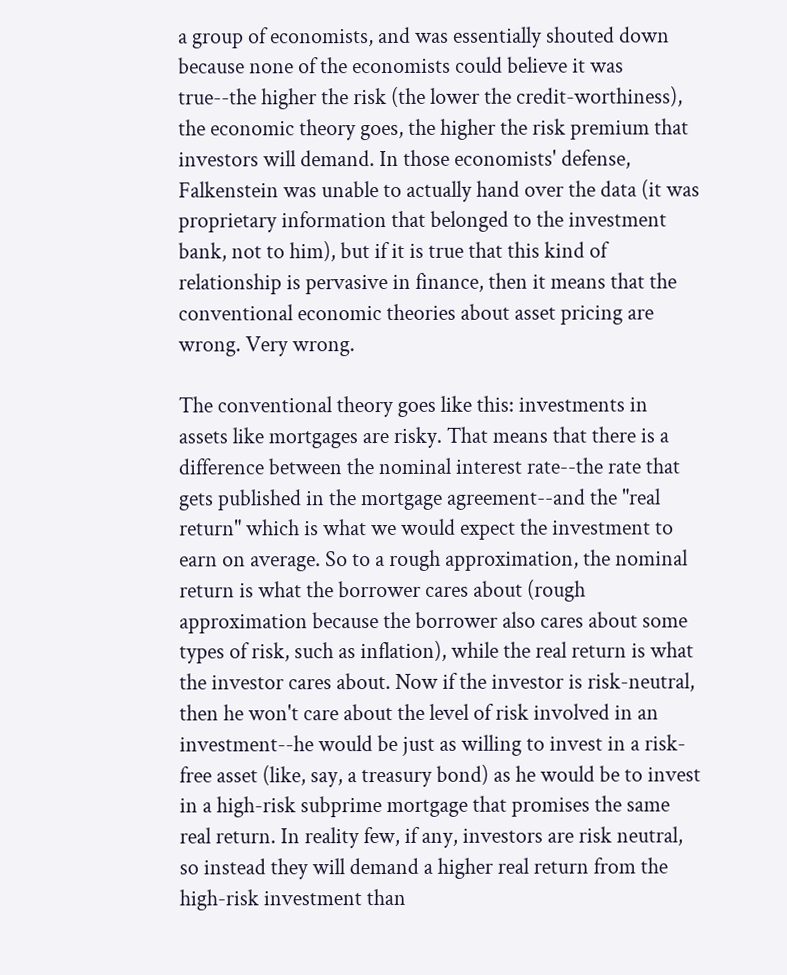a group of economists, and was essentially shouted down because none of the economists could believe it was true--the higher the risk (the lower the credit-worthiness), the economic theory goes, the higher the risk premium that investors will demand. In those economists' defense, Falkenstein was unable to actually hand over the data (it was proprietary information that belonged to the investment bank, not to him), but if it is true that this kind of relationship is pervasive in finance, then it means that the conventional economic theories about asset pricing are wrong. Very wrong.

The conventional theory goes like this: investments in assets like mortgages are risky. That means that there is a difference between the nominal interest rate--the rate that gets published in the mortgage agreement--and the "real return" which is what we would expect the investment to earn on average. So to a rough approximation, the nominal return is what the borrower cares about (rough approximation because the borrower also cares about some types of risk, such as inflation), while the real return is what the investor cares about. Now if the investor is risk-neutral, then he won't care about the level of risk involved in an investment--he would be just as willing to invest in a risk-free asset (like, say, a treasury bond) as he would be to invest in a high-risk subprime mortgage that promises the same real return. In reality few, if any, investors are risk neutral, so instead they will demand a higher real return from the high-risk investment than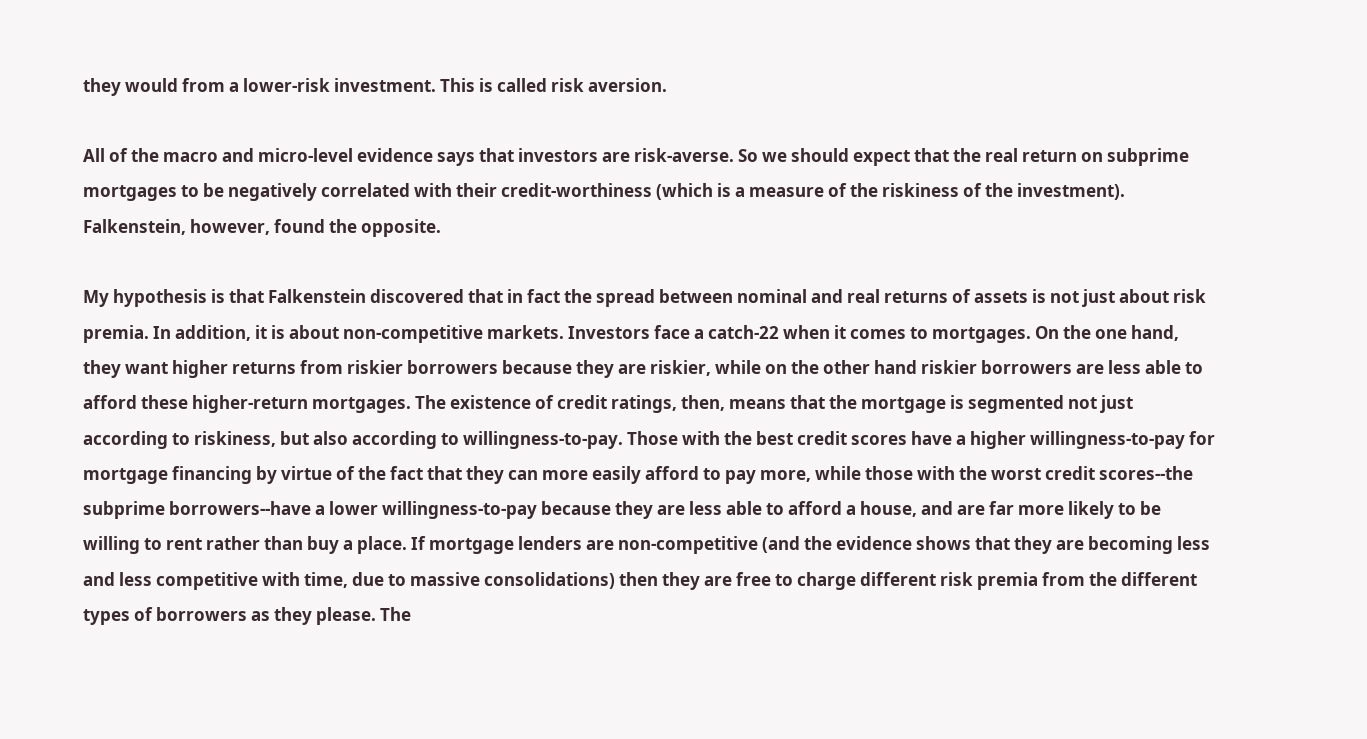they would from a lower-risk investment. This is called risk aversion.

All of the macro and micro-level evidence says that investors are risk-averse. So we should expect that the real return on subprime mortgages to be negatively correlated with their credit-worthiness (which is a measure of the riskiness of the investment). Falkenstein, however, found the opposite.

My hypothesis is that Falkenstein discovered that in fact the spread between nominal and real returns of assets is not just about risk premia. In addition, it is about non-competitive markets. Investors face a catch-22 when it comes to mortgages. On the one hand, they want higher returns from riskier borrowers because they are riskier, while on the other hand riskier borrowers are less able to afford these higher-return mortgages. The existence of credit ratings, then, means that the mortgage is segmented not just according to riskiness, but also according to willingness-to-pay. Those with the best credit scores have a higher willingness-to-pay for mortgage financing by virtue of the fact that they can more easily afford to pay more, while those with the worst credit scores--the subprime borrowers--have a lower willingness-to-pay because they are less able to afford a house, and are far more likely to be willing to rent rather than buy a place. If mortgage lenders are non-competitive (and the evidence shows that they are becoming less and less competitive with time, due to massive consolidations) then they are free to charge different risk premia from the different types of borrowers as they please. The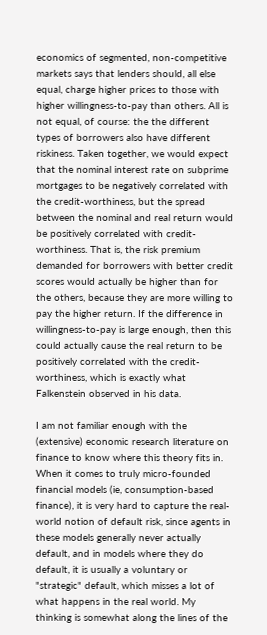economics of segmented, non-competitive markets says that lenders should, all else equal, charge higher prices to those with higher willingness-to-pay than others. All is not equal, of course: the the different types of borrowers also have different riskiness. Taken together, we would expect that the nominal interest rate on subprime mortgages to be negatively correlated with the credit-worthiness, but the spread between the nominal and real return would be positively correlated with credit-worthiness. That is, the risk premium demanded for borrowers with better credit scores would actually be higher than for the others, because they are more willing to pay the higher return. If the difference in willingness-to-pay is large enough, then this could actually cause the real return to be positively correlated with the credit-worthiness, which is exactly what Falkenstein observed in his data.

I am not familiar enough with the (extensive) economic research literature on finance to know where this theory fits in. When it comes to truly micro-founded financial models (ie, consumption-based finance), it is very hard to capture the real-world notion of default risk, since agents in these models generally never actually default, and in models where they do default, it is usually a voluntary or "strategic" default, which misses a lot of what happens in the real world. My thinking is somewhat along the lines of the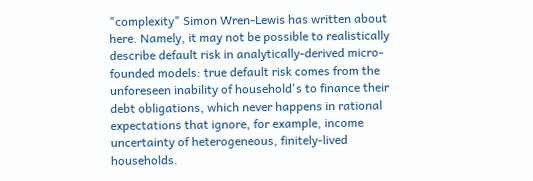"complexity" Simon Wren-Lewis has written about here. Namely, it may not be possible to realistically describe default risk in analytically-derived micro-founded models: true default risk comes from the unforeseen inability of household's to finance their debt obligations, which never happens in rational expectations that ignore, for example, income uncertainty of heterogeneous, finitely-lived households.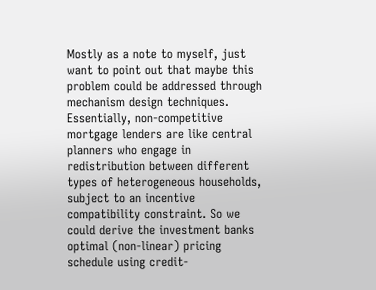Mostly as a note to myself, just want to point out that maybe this problem could be addressed through mechanism design techniques. Essentially, non-competitive mortgage lenders are like central planners who engage in redistribution between different types of heterogeneous households, subject to an incentive compatibility constraint. So we could derive the investment banks optimal (non-linear) pricing schedule using credit-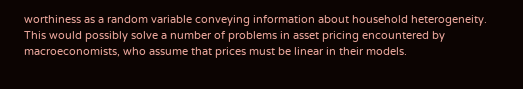worthiness as a random variable conveying information about household heterogeneity. This would possibly solve a number of problems in asset pricing encountered by macroeconomists, who assume that prices must be linear in their models.